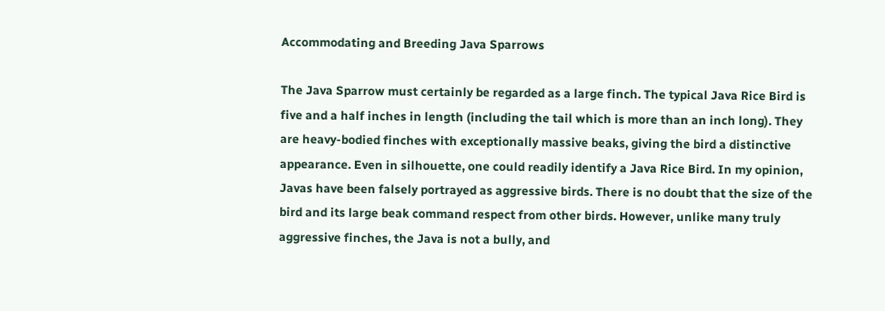Accommodating and Breeding Java Sparrows

The Java Sparrow must certainly be regarded as a large finch. The typical Java Rice Bird is five and a half inches in length (including the tail which is more than an inch long). They are heavy-bodied finches with exceptionally massive beaks, giving the bird a distinctive appearance. Even in silhouette, one could readily identify a Java Rice Bird. In my opinion, Javas have been falsely portrayed as aggressive birds. There is no doubt that the size of the bird and its large beak command respect from other birds. However, unlike many truly aggressive finches, the Java is not a bully, and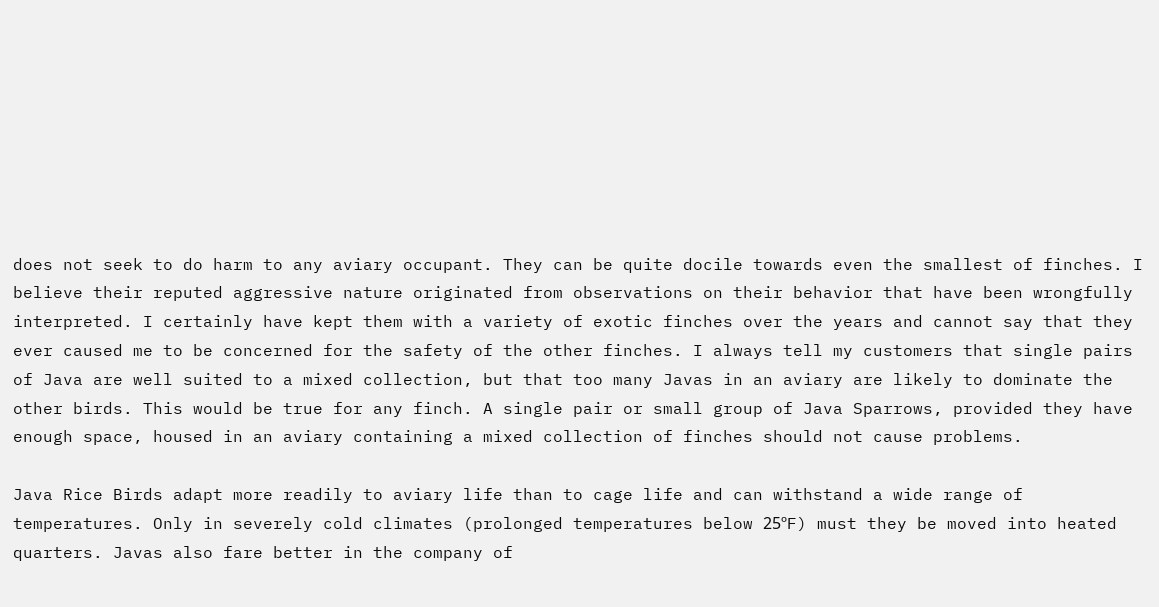does not seek to do harm to any aviary occupant. They can be quite docile towards even the smallest of finches. I believe their reputed aggressive nature originated from observations on their behavior that have been wrongfully interpreted. I certainly have kept them with a variety of exotic finches over the years and cannot say that they ever caused me to be concerned for the safety of the other finches. I always tell my customers that single pairs of Java are well suited to a mixed collection, but that too many Javas in an aviary are likely to dominate the other birds. This would be true for any finch. A single pair or small group of Java Sparrows, provided they have enough space, housed in an aviary containing a mixed collection of finches should not cause problems.

Java Rice Birds adapt more readily to aviary life than to cage life and can withstand a wide range of temperatures. Only in severely cold climates (prolonged temperatures below 25ºF) must they be moved into heated quarters. Javas also fare better in the company of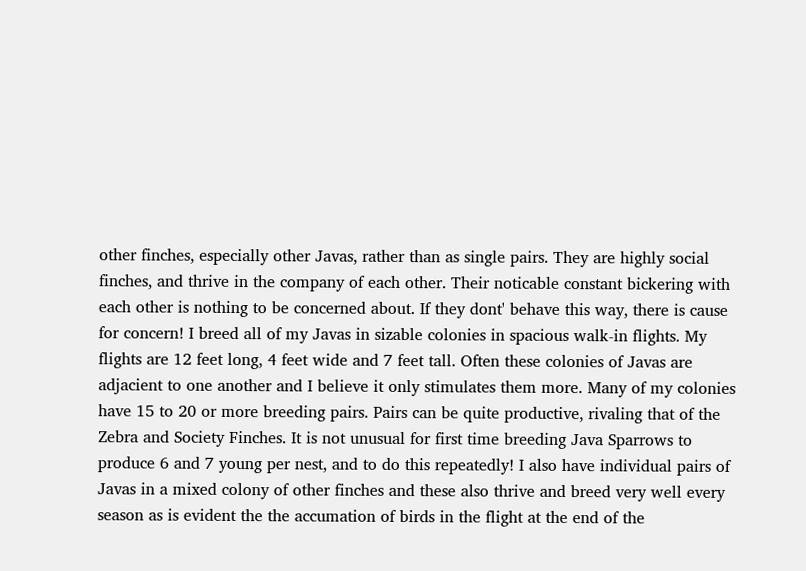other finches, especially other Javas, rather than as single pairs. They are highly social finches, and thrive in the company of each other. Their noticable constant bickering with each other is nothing to be concerned about. If they dont' behave this way, there is cause for concern! I breed all of my Javas in sizable colonies in spacious walk-in flights. My flights are 12 feet long, 4 feet wide and 7 feet tall. Often these colonies of Javas are adjacient to one another and I believe it only stimulates them more. Many of my colonies have 15 to 20 or more breeding pairs. Pairs can be quite productive, rivaling that of the Zebra and Society Finches. It is not unusual for first time breeding Java Sparrows to produce 6 and 7 young per nest, and to do this repeatedly! I also have individual pairs of Javas in a mixed colony of other finches and these also thrive and breed very well every season as is evident the the accumation of birds in the flight at the end of the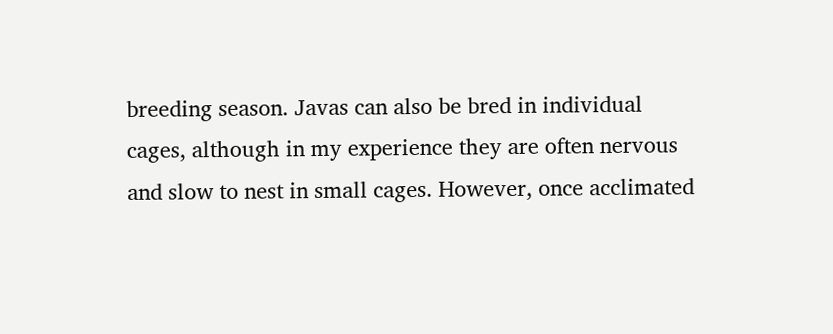breeding season. Javas can also be bred in individual cages, although in my experience they are often nervous and slow to nest in small cages. However, once acclimated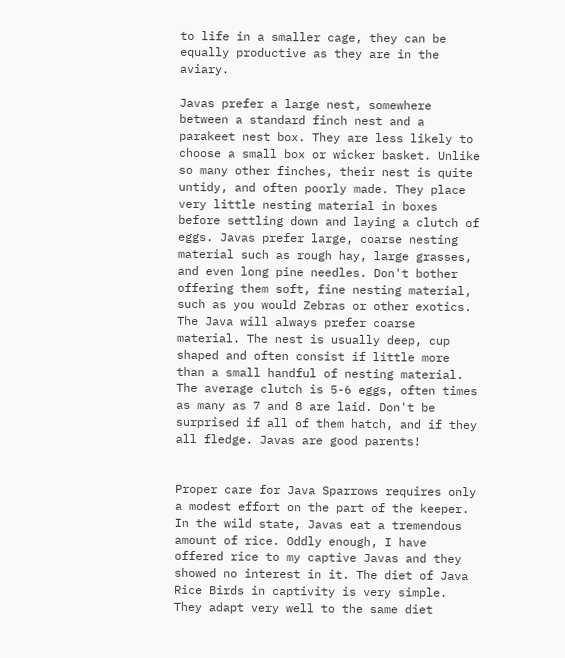to life in a smaller cage, they can be equally productive as they are in the aviary.

Javas prefer a large nest, somewhere between a standard finch nest and a parakeet nest box. They are less likely to choose a small box or wicker basket. Unlike so many other finches, their nest is quite untidy, and often poorly made. They place very little nesting material in boxes before settling down and laying a clutch of eggs. Javas prefer large, coarse nesting material such as rough hay, large grasses, and even long pine needles. Don't bother offering them soft, fine nesting material, such as you would Zebras or other exotics. The Java will always prefer coarse material. The nest is usually deep, cup shaped and often consist if little more than a small handful of nesting material. The average clutch is 5-6 eggs, often times as many as 7 and 8 are laid. Don't be surprised if all of them hatch, and if they all fledge. Javas are good parents!


Proper care for Java Sparrows requires only a modest effort on the part of the keeper. In the wild state, Javas eat a tremendous amount of rice. Oddly enough, I have offered rice to my captive Javas and they showed no interest in it. The diet of Java Rice Birds in captivity is very simple. They adapt very well to the same diet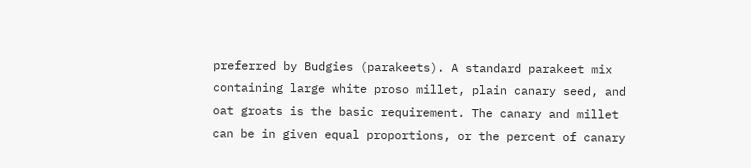preferred by Budgies (parakeets). A standard parakeet mix containing large white proso millet, plain canary seed, and oat groats is the basic requirement. The canary and millet can be in given equal proportions, or the percent of canary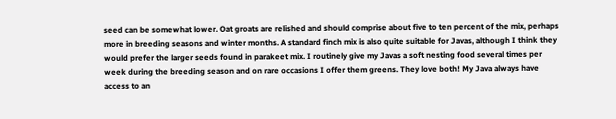seed can be somewhat lower. Oat groats are relished and should comprise about five to ten percent of the mix, perhaps more in breeding seasons and winter months. A standard finch mix is also quite suitable for Javas, although I think they would prefer the larger seeds found in parakeet mix. I routinely give my Javas a soft nesting food several times per week during the breeding season and on rare occasions I offer them greens. They love both! My Java always have access to an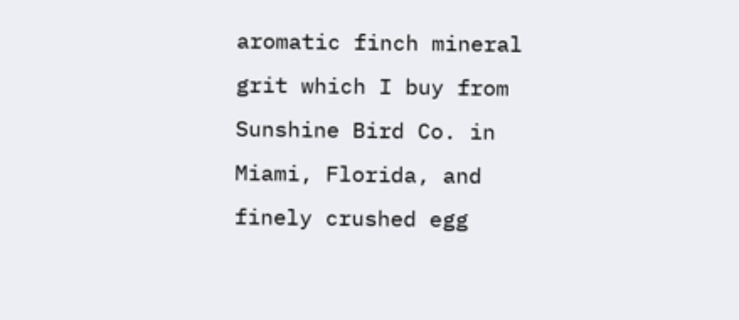aromatic finch mineral grit which I buy from Sunshine Bird Co. in Miami, Florida, and finely crushed egg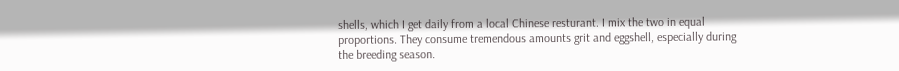shells, which I get daily from a local Chinese resturant. I mix the two in equal proportions. They consume tremendous amounts grit and eggshell, especially during the breeding season.